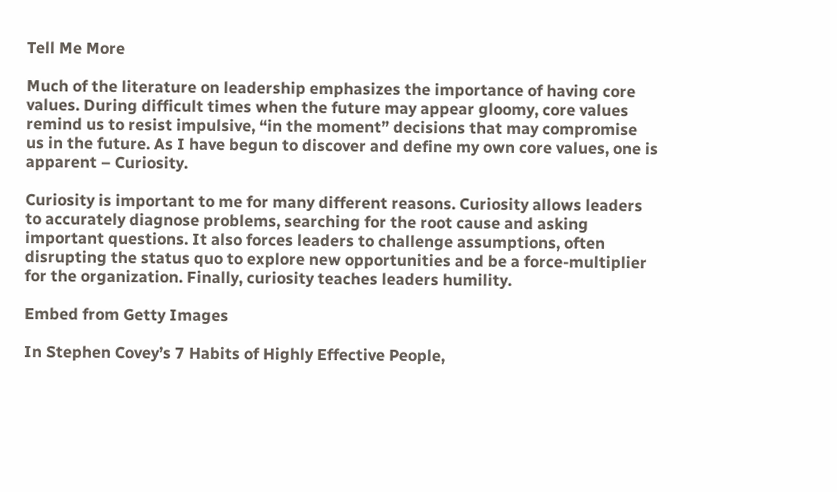Tell Me More

Much of the literature on leadership emphasizes the importance of having core values. During difficult times when the future may appear gloomy, core values remind us to resist impulsive, “in the moment” decisions that may compromise us in the future. As I have begun to discover and define my own core values, one is apparent – Curiosity.

Curiosity is important to me for many different reasons. Curiosity allows leaders to accurately diagnose problems, searching for the root cause and asking important questions. It also forces leaders to challenge assumptions, often disrupting the status quo to explore new opportunities and be a force-multiplier for the organization. Finally, curiosity teaches leaders humility.

Embed from Getty Images

In Stephen Covey’s 7 Habits of Highly Effective People,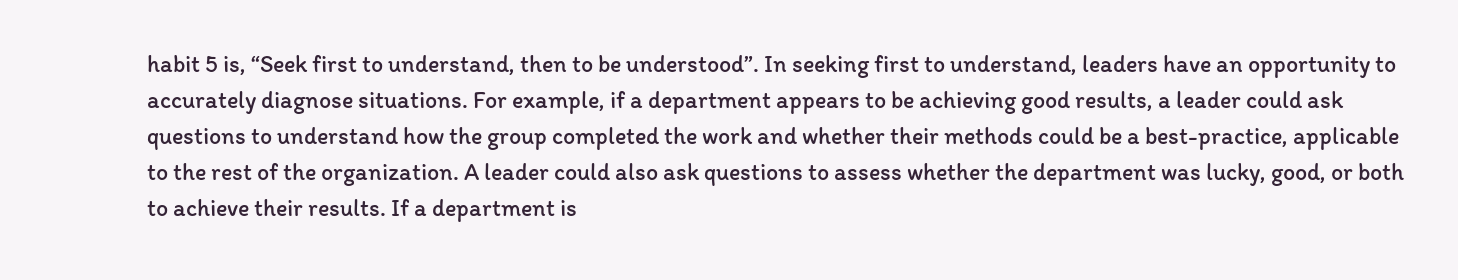habit 5 is, “Seek first to understand, then to be understood”. In seeking first to understand, leaders have an opportunity to accurately diagnose situations. For example, if a department appears to be achieving good results, a leader could ask questions to understand how the group completed the work and whether their methods could be a best-practice, applicable to the rest of the organization. A leader could also ask questions to assess whether the department was lucky, good, or both to achieve their results. If a department is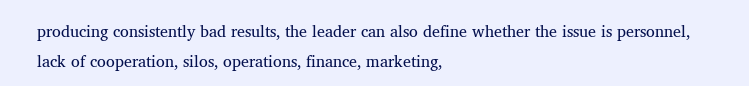producing consistently bad results, the leader can also define whether the issue is personnel, lack of cooperation, silos, operations, finance, marketing,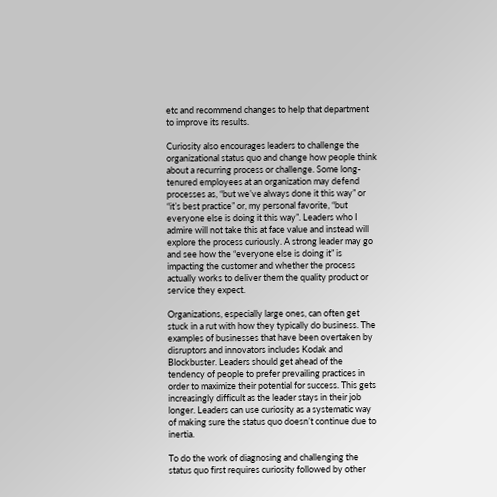etc and recommend changes to help that department to improve its results.

Curiosity also encourages leaders to challenge the organizational status quo and change how people think about a recurring process or challenge. Some long-tenured employees at an organization may defend processes as, “but we’ve always done it this way” or “it’s best practice” or, my personal favorite, “but everyone else is doing it this way”. Leaders who I admire will not take this at face value and instead will explore the process curiously. A strong leader may go and see how the “everyone else is doing it” is impacting the customer and whether the process actually works to deliver them the quality product or service they expect.

Organizations, especially large ones, can often get stuck in a rut with how they typically do business. The examples of businesses that have been overtaken by disruptors and innovators includes Kodak and Blockbuster. Leaders should get ahead of the tendency of people to prefer prevailing practices in order to maximize their potential for success. This gets increasingly difficult as the leader stays in their job longer. Leaders can use curiosity as a systematic way of making sure the status quo doesn’t continue due to inertia.

To do the work of diagnosing and challenging the status quo first requires curiosity followed by other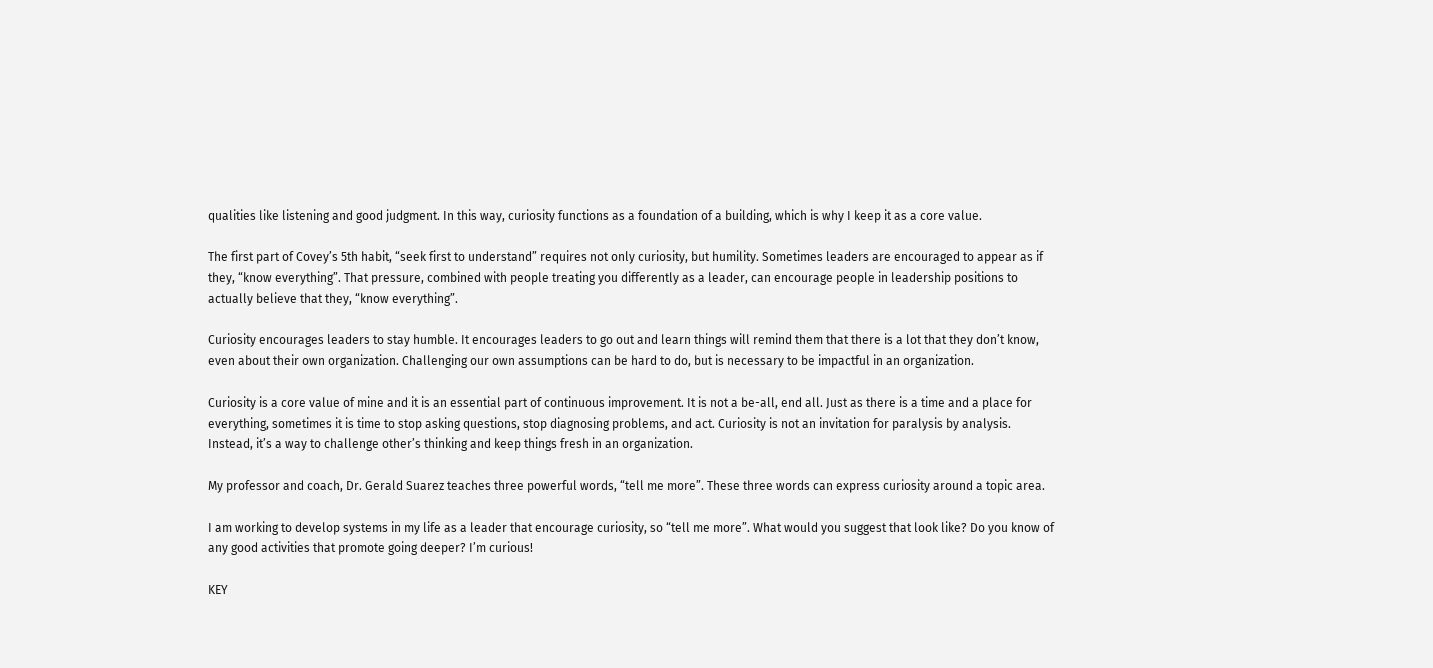qualities like listening and good judgment. In this way, curiosity functions as a foundation of a building, which is why I keep it as a core value.

The first part of Covey’s 5th habit, “seek first to understand” requires not only curiosity, but humility. Sometimes leaders are encouraged to appear as if they, “know everything”. That pressure, combined with people treating you differently as a leader, can encourage people in leadership positions to actually believe that they, “know everything”.

Curiosity encourages leaders to stay humble. It encourages leaders to go out and learn things will remind them that there is a lot that they don’t know, even about their own organization. Challenging our own assumptions can be hard to do, but is necessary to be impactful in an organization.

Curiosity is a core value of mine and it is an essential part of continuous improvement. It is not a be-all, end all. Just as there is a time and a place for everything, sometimes it is time to stop asking questions, stop diagnosing problems, and act. Curiosity is not an invitation for paralysis by analysis. Instead, it’s a way to challenge other’s thinking and keep things fresh in an organization.

My professor and coach, Dr. Gerald Suarez teaches three powerful words, “tell me more”. These three words can express curiosity around a topic area.

I am working to develop systems in my life as a leader that encourage curiosity, so “tell me more”. What would you suggest that look like? Do you know of any good activities that promote going deeper? I’m curious!

KEY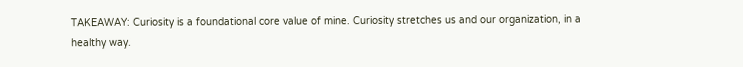TAKEAWAY: Curiosity is a foundational core value of mine. Curiosity stretches us and our organization, in a healthy way.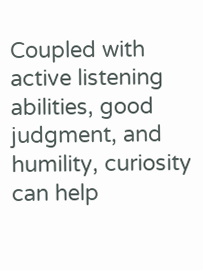Coupled with active listening abilities, good judgment, and humility, curiosity can help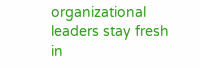organizational leaders stay fresh in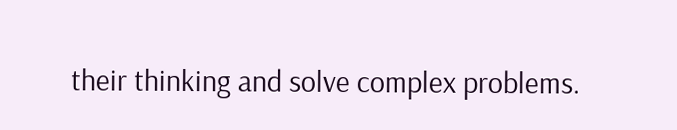their thinking and solve complex problems.